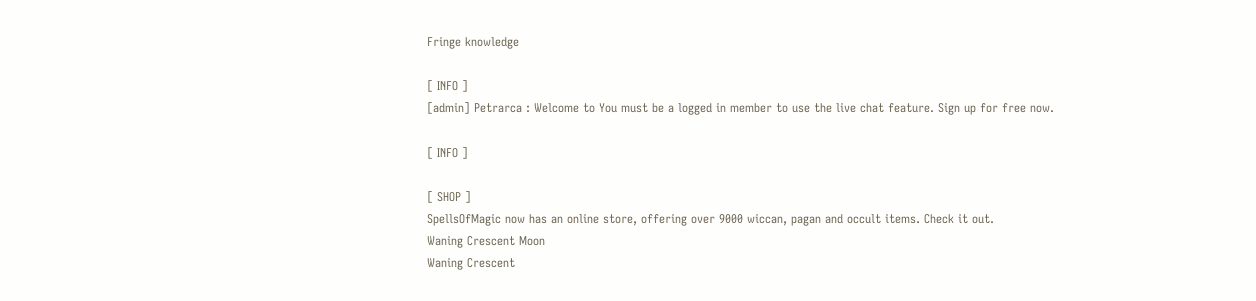Fringe knowledge

[ INFO ]
[admin] Petrarca : Welcome to You must be a logged in member to use the live chat feature. Sign up for free now.

[ INFO ]

[ SHOP ]
SpellsOfMagic now has an online store, offering over 9000 wiccan, pagan and occult items. Check it out.
Waning Crescent Moon
Waning Crescent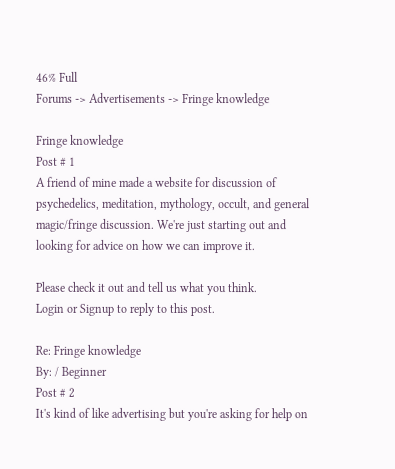46% Full
Forums -> Advertisements -> Fringe knowledge

Fringe knowledge
Post # 1
A friend of mine made a website for discussion of psychedelics, meditation, mythology, occult, and general magic/fringe discussion. We're just starting out and looking for advice on how we can improve it.

Please check it out and tell us what you think.
Login or Signup to reply to this post.

Re: Fringe knowledge
By: / Beginner
Post # 2
It's kind of like advertising but you're asking for help on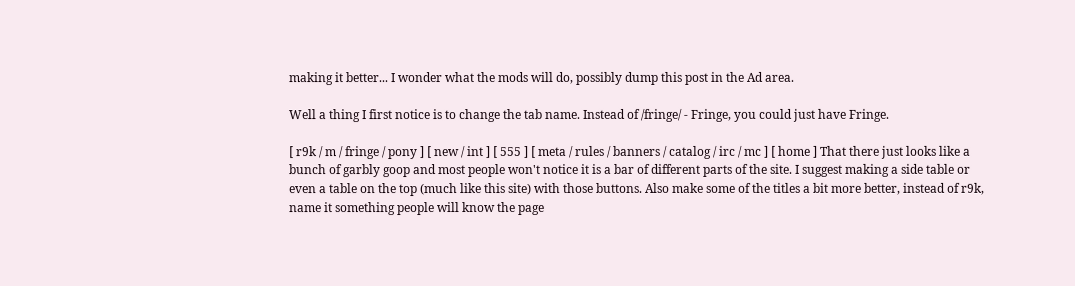making it better... I wonder what the mods will do, possibly dump this post in the Ad area.

Well a thing I first notice is to change the tab name. Instead of /fringe/ - Fringe, you could just have Fringe.

[ r9k / m / fringe / pony ] [ new / int ] [ 555 ] [ meta / rules / banners / catalog / irc / mc ] [ home ] That there just looks like a bunch of garbly goop and most people won't notice it is a bar of different parts of the site. I suggest making a side table or even a table on the top (much like this site) with those buttons. Also make some of the titles a bit more better, instead of r9k, name it something people will know the page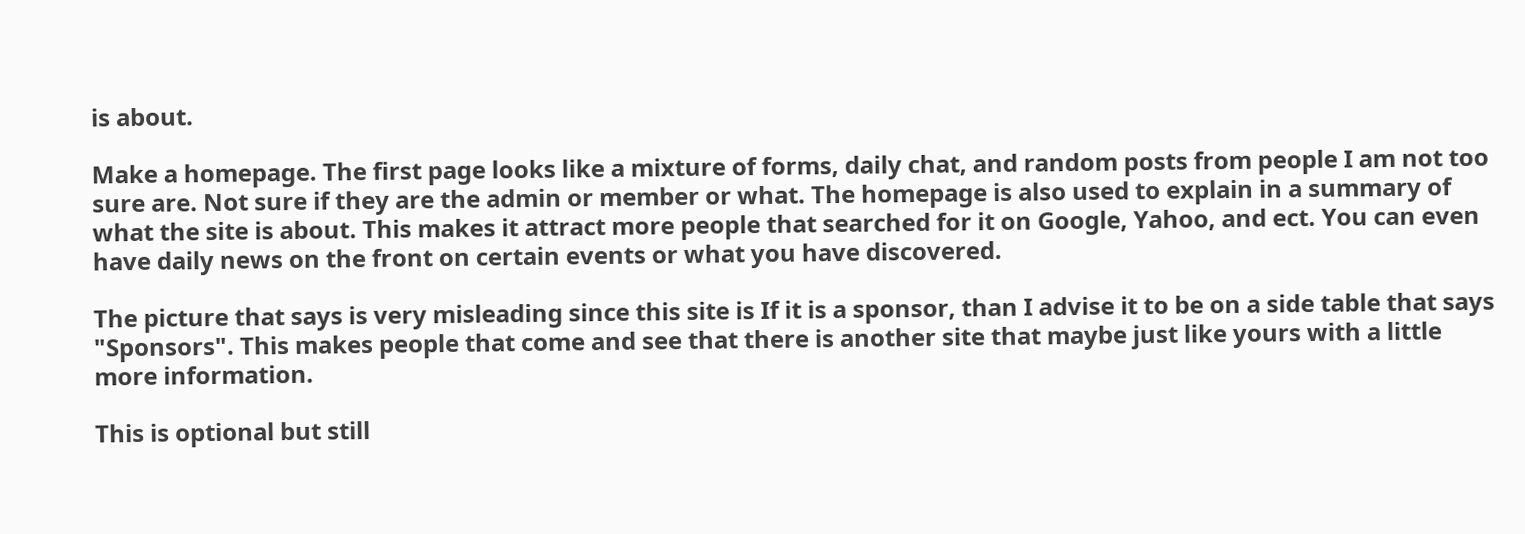is about.

Make a homepage. The first page looks like a mixture of forms, daily chat, and random posts from people I am not too sure are. Not sure if they are the admin or member or what. The homepage is also used to explain in a summary of what the site is about. This makes it attract more people that searched for it on Google, Yahoo, and ect. You can even have daily news on the front on certain events or what you have discovered.

The picture that says is very misleading since this site is If it is a sponsor, than I advise it to be on a side table that says "Sponsors". This makes people that come and see that there is another site that maybe just like yours with a little more information.

This is optional but still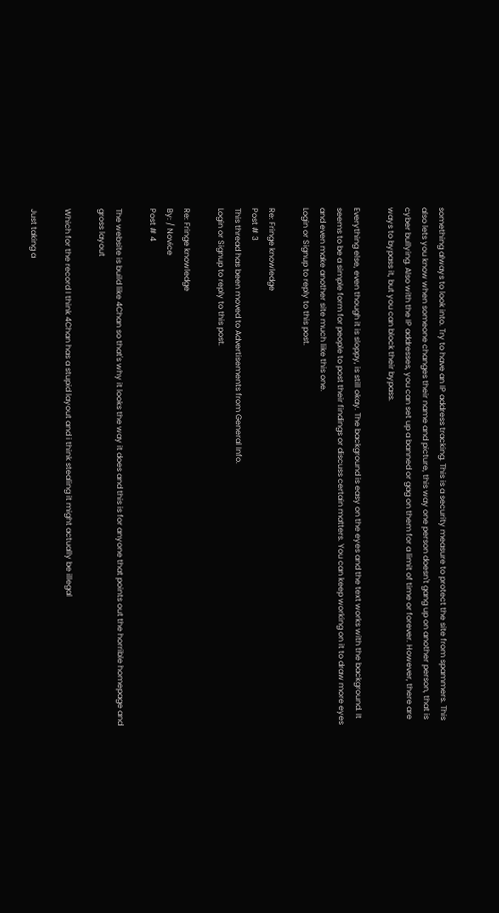something always to look into. Try to have an IP address tracking. This is a security measure to protect the site from spammers. This also lets you know when someone changes their name and picture, this way one person doesn't gang up on another person, that is cyber bullying. Also with the IP addresses, you can set up a banned or gag on them for a limit of time or forever. However, there are ways to bypass it, but you can block their bypass.

Everything else, even though it is sloppy, is still okay. The background is easy on the eyes and the text works with the background. It seems to be a simple form for people to post their findings or discuss certain matters. You can keep working on it to draw more eyes and even make another site much like this one.
Login or Signup to reply to this post.

Re: Fringe knowledge
Post # 3
This thread has been moved to Advertisements from General Info.
Login or Signup to reply to this post.

Re: Fringe knowledge
By: / Novice
Post # 4

The website is build like 4Chan so that's why it looks the way it does and this is for anyone that points out the horrible homepage and gross layout

Which for the record I think 4Chan has a stupid layout and i think stealing it might actually be illegal

Just taking a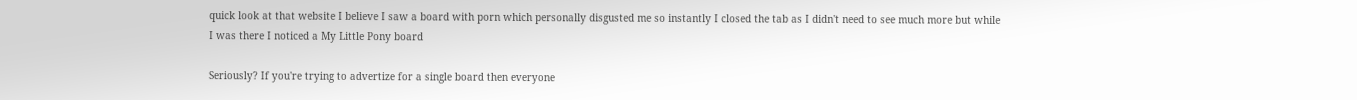quick look at that website I believe I saw a board with porn which personally disgusted me so instantly I closed the tab as I didn't need to see much more but while I was there I noticed a My Little Pony board

Seriously? If you're trying to advertize for a single board then everyone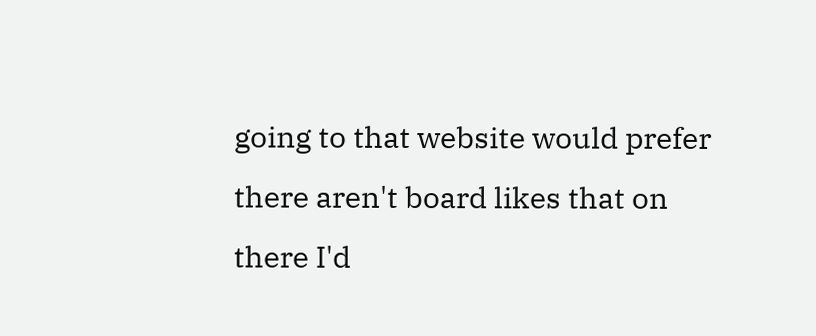going to that website would prefer there aren't board likes that on there I'd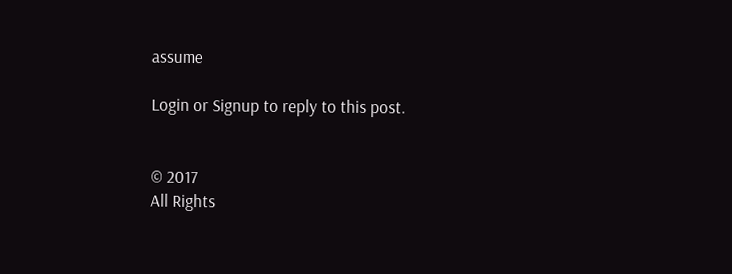assume

Login or Signup to reply to this post.


© 2017
All Rights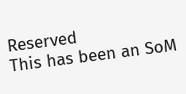Reserved
This has been an SoM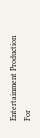Entertainment Production
For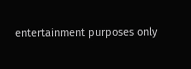entertainment purposes only